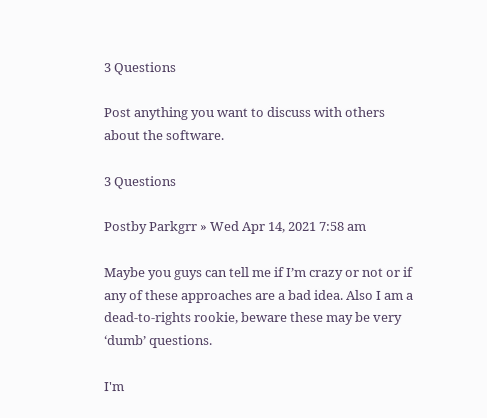3 Questions

Post anything you want to discuss with others about the software.

3 Questions

Postby Parkgrr » Wed Apr 14, 2021 7:58 am

Maybe you guys can tell me if I’m crazy or not or if any of these approaches are a bad idea. Also I am a dead-to-rights rookie, beware these may be very ‘dumb’ questions.

I'm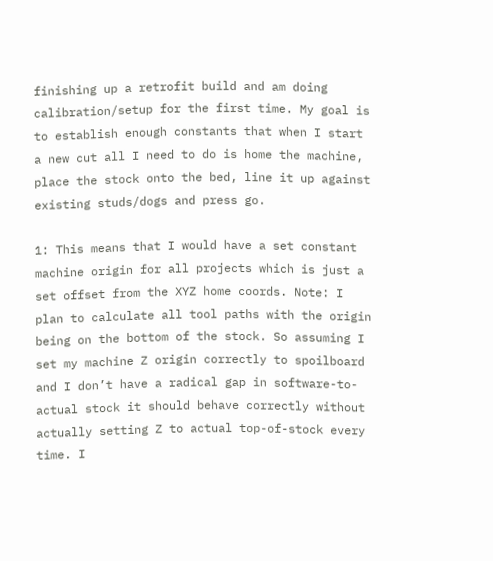finishing up a retrofit build and am doing calibration/setup for the first time. My goal is to establish enough constants that when I start a new cut all I need to do is home the machine, place the stock onto the bed, line it up against existing studs/dogs and press go.

1: This means that I would have a set constant machine origin for all projects which is just a set offset from the XYZ home coords. Note: I plan to calculate all tool paths with the origin being on the bottom of the stock. So assuming I set my machine Z origin correctly to spoilboard and I don’t have a radical gap in software-to-actual stock it should behave correctly without actually setting Z to actual top-of-stock every time. I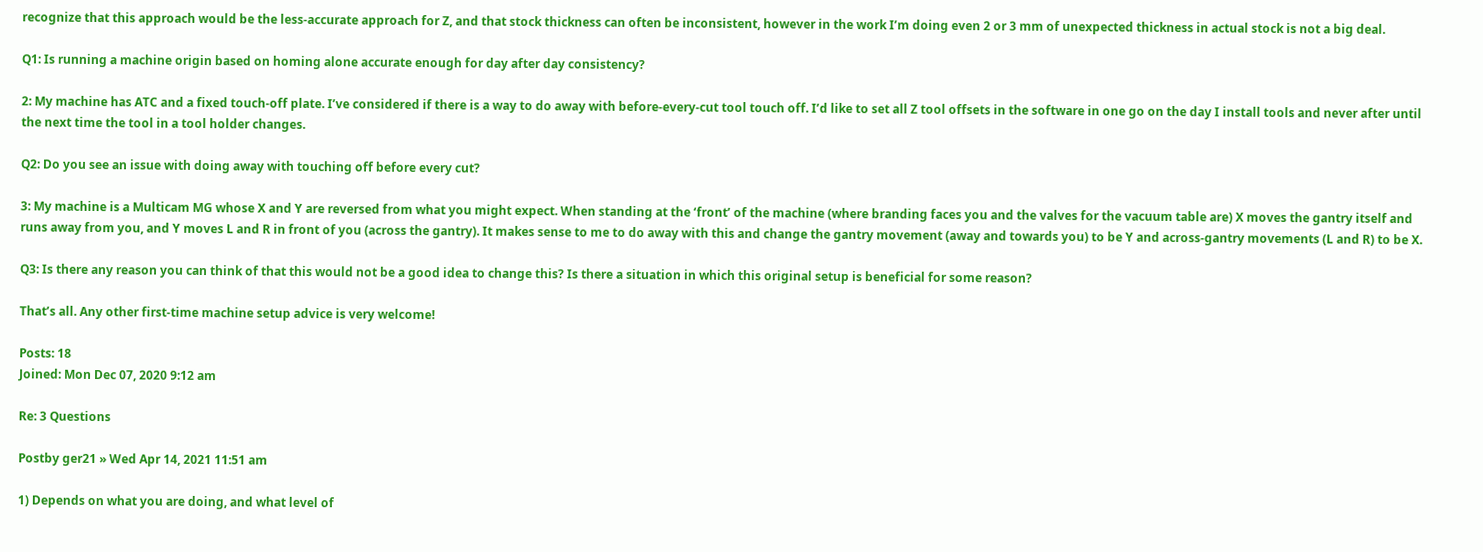recognize that this approach would be the less-accurate approach for Z, and that stock thickness can often be inconsistent, however in the work I’m doing even 2 or 3 mm of unexpected thickness in actual stock is not a big deal.

Q1: Is running a machine origin based on homing alone accurate enough for day after day consistency?

2: My machine has ATC and a fixed touch-off plate. I’ve considered if there is a way to do away with before-every-cut tool touch off. I’d like to set all Z tool offsets in the software in one go on the day I install tools and never after until the next time the tool in a tool holder changes.

Q2: Do you see an issue with doing away with touching off before every cut?

3: My machine is a Multicam MG whose X and Y are reversed from what you might expect. When standing at the ‘front’ of the machine (where branding faces you and the valves for the vacuum table are) X moves the gantry itself and runs away from you, and Y moves L and R in front of you (across the gantry). It makes sense to me to do away with this and change the gantry movement (away and towards you) to be Y and across-gantry movements (L and R) to be X.

Q3: Is there any reason you can think of that this would not be a good idea to change this? Is there a situation in which this original setup is beneficial for some reason?

That’s all. Any other first-time machine setup advice is very welcome!

Posts: 18
Joined: Mon Dec 07, 2020 9:12 am

Re: 3 Questions

Postby ger21 » Wed Apr 14, 2021 11:51 am

1) Depends on what you are doing, and what level of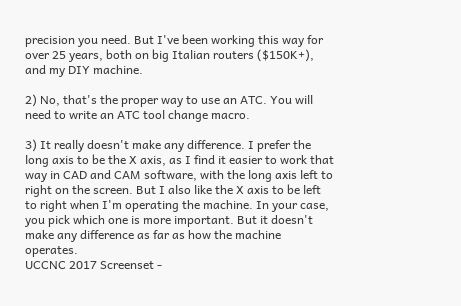precision you need. But I've been working this way for over 25 years, both on big Italian routers ($150K+), and my DIY machine.

2) No, that's the proper way to use an ATC. You will need to write an ATC tool change macro.

3) It really doesn't make any difference. I prefer the long axis to be the X axis, as I find it easier to work that way in CAD and CAM software, with the long axis left to right on the screen. But I also like the X axis to be left to right when I'm operating the machine. In your case, you pick which one is more important. But it doesn't make any difference as far as how the machine operates.
UCCNC 2017 Screenset -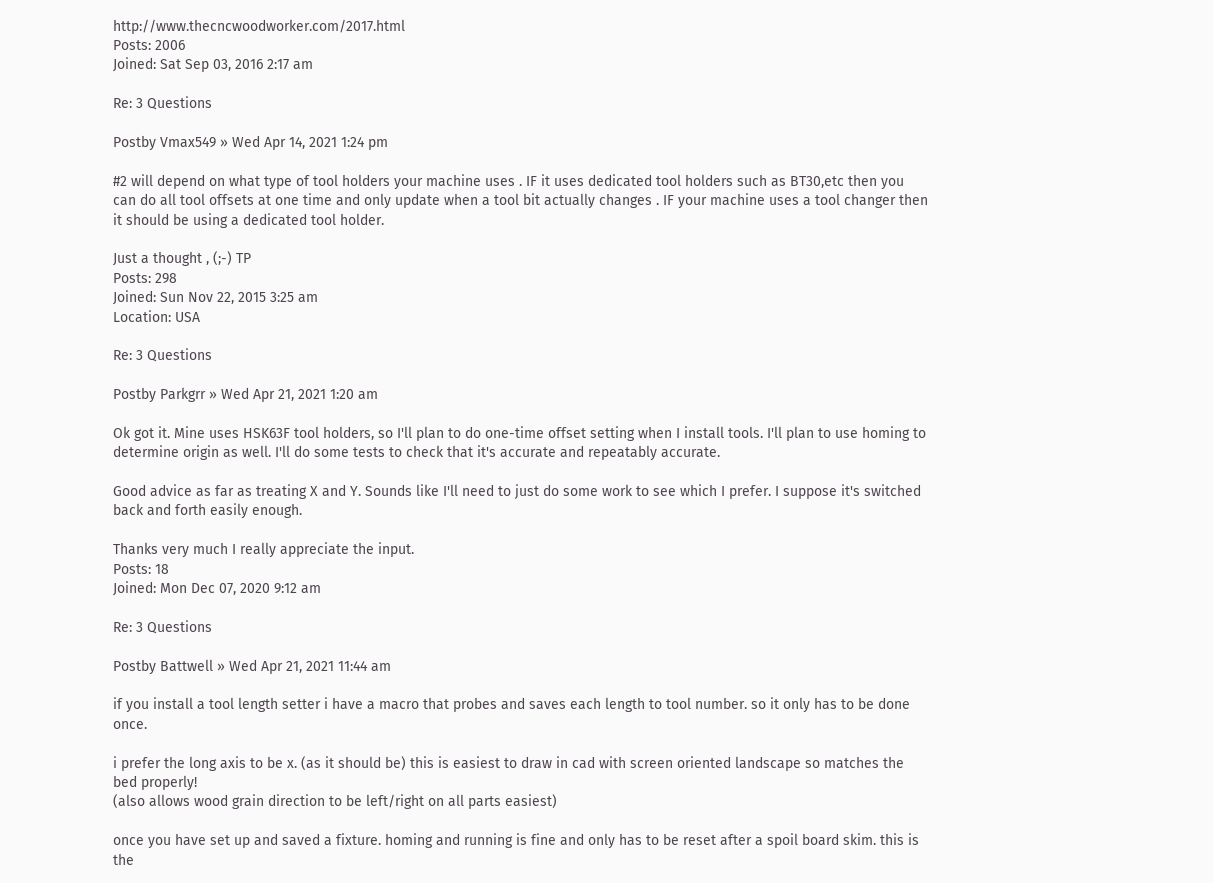http://www.thecncwoodworker.com/2017.html
Posts: 2006
Joined: Sat Sep 03, 2016 2:17 am

Re: 3 Questions

Postby Vmax549 » Wed Apr 14, 2021 1:24 pm

#2 will depend on what type of tool holders your machine uses . IF it uses dedicated tool holders such as BT30,etc then you can do all tool offsets at one time and only update when a tool bit actually changes . IF your machine uses a tool changer then it should be using a dedicated tool holder.

Just a thought , (;-) TP
Posts: 298
Joined: Sun Nov 22, 2015 3:25 am
Location: USA

Re: 3 Questions

Postby Parkgrr » Wed Apr 21, 2021 1:20 am

Ok got it. Mine uses HSK63F tool holders, so I'll plan to do one-time offset setting when I install tools. I'll plan to use homing to determine origin as well. I'll do some tests to check that it's accurate and repeatably accurate.

Good advice as far as treating X and Y. Sounds like I'll need to just do some work to see which I prefer. I suppose it's switched back and forth easily enough.

Thanks very much I really appreciate the input.
Posts: 18
Joined: Mon Dec 07, 2020 9:12 am

Re: 3 Questions

Postby Battwell » Wed Apr 21, 2021 11:44 am

if you install a tool length setter i have a macro that probes and saves each length to tool number. so it only has to be done once.

i prefer the long axis to be x. (as it should be) this is easiest to draw in cad with screen oriented landscape so matches the bed properly!
(also allows wood grain direction to be left/right on all parts easiest)

once you have set up and saved a fixture. homing and running is fine and only has to be reset after a spoil board skim. this is the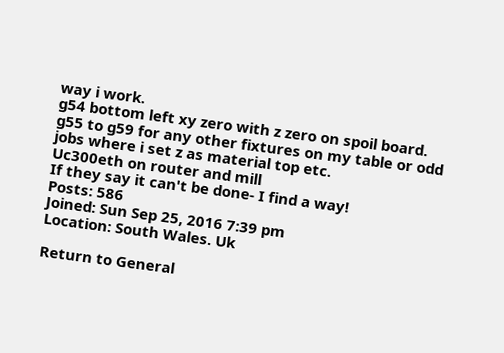way i work.
g54 bottom left xy zero with z zero on spoil board.
g55 to g59 for any other fixtures on my table or odd jobs where i set z as material top etc.
Uc300eth on router and mill
If they say it can't be done- I find a way!
Posts: 586
Joined: Sun Sep 25, 2016 7:39 pm
Location: South Wales. Uk

Return to General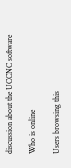discussion about the UCCNC software

Who is online

Users browsing this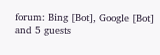forum: Bing [Bot], Google [Bot] and 5 guests